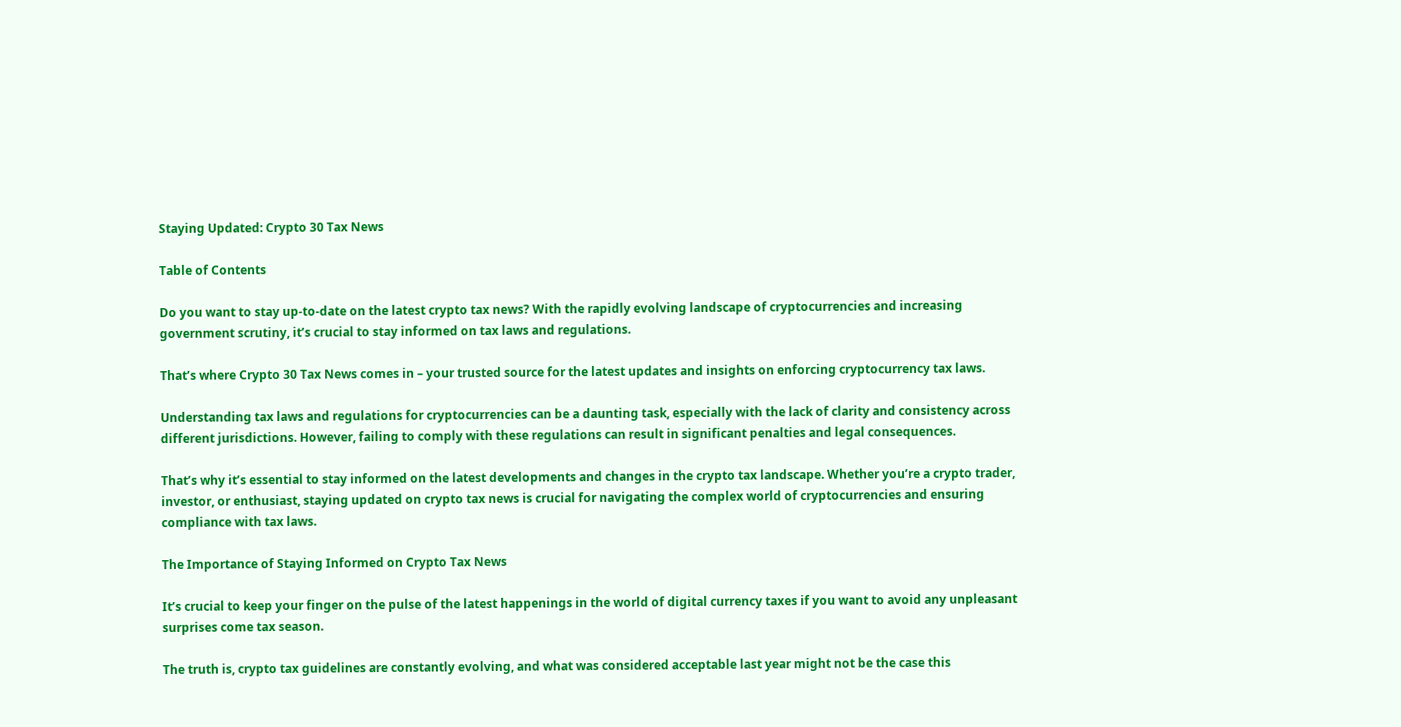Staying Updated: Crypto 30 Tax News

Table of Contents

Do you want to stay up-to-date on the latest crypto tax news? With the rapidly evolving landscape of cryptocurrencies and increasing government scrutiny, it’s crucial to stay informed on tax laws and regulations.

That’s where Crypto 30 Tax News comes in – your trusted source for the latest updates and insights on enforcing cryptocurrency tax laws.

Understanding tax laws and regulations for cryptocurrencies can be a daunting task, especially with the lack of clarity and consistency across different jurisdictions. However, failing to comply with these regulations can result in significant penalties and legal consequences.

That’s why it’s essential to stay informed on the latest developments and changes in the crypto tax landscape. Whether you’re a crypto trader, investor, or enthusiast, staying updated on crypto tax news is crucial for navigating the complex world of cryptocurrencies and ensuring compliance with tax laws.

The Importance of Staying Informed on Crypto Tax News

It’s crucial to keep your finger on the pulse of the latest happenings in the world of digital currency taxes if you want to avoid any unpleasant surprises come tax season.

The truth is, crypto tax guidelines are constantly evolving, and what was considered acceptable last year might not be the case this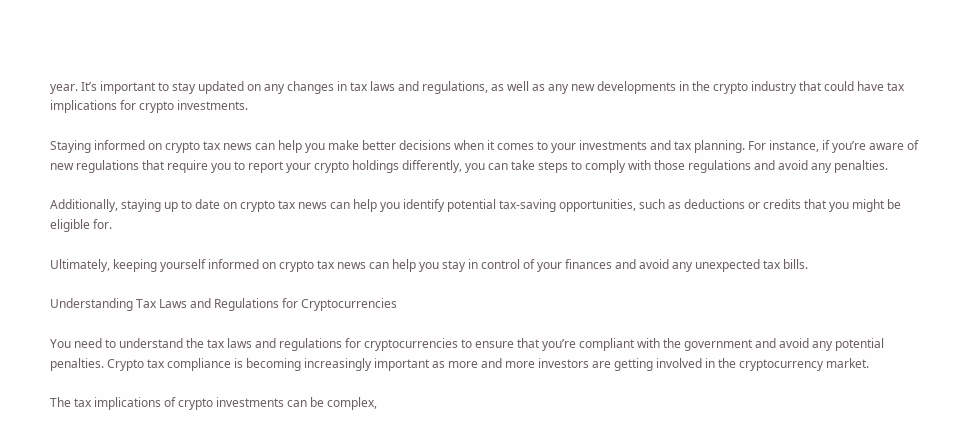year. It’s important to stay updated on any changes in tax laws and regulations, as well as any new developments in the crypto industry that could have tax implications for crypto investments.

Staying informed on crypto tax news can help you make better decisions when it comes to your investments and tax planning. For instance, if you’re aware of new regulations that require you to report your crypto holdings differently, you can take steps to comply with those regulations and avoid any penalties.

Additionally, staying up to date on crypto tax news can help you identify potential tax-saving opportunities, such as deductions or credits that you might be eligible for.

Ultimately, keeping yourself informed on crypto tax news can help you stay in control of your finances and avoid any unexpected tax bills.

Understanding Tax Laws and Regulations for Cryptocurrencies

You need to understand the tax laws and regulations for cryptocurrencies to ensure that you’re compliant with the government and avoid any potential penalties. Crypto tax compliance is becoming increasingly important as more and more investors are getting involved in the cryptocurrency market.

The tax implications of crypto investments can be complex,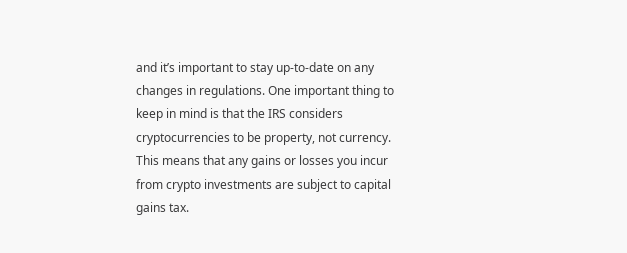and it’s important to stay up-to-date on any changes in regulations. One important thing to keep in mind is that the IRS considers cryptocurrencies to be property, not currency. This means that any gains or losses you incur from crypto investments are subject to capital gains tax.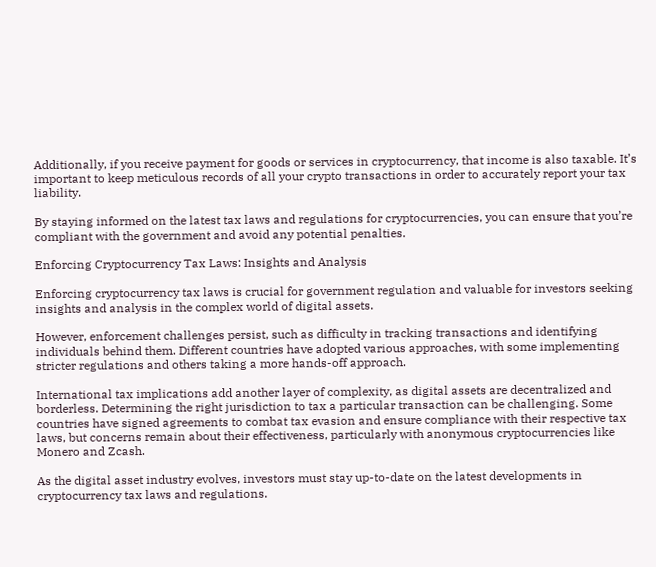Additionally, if you receive payment for goods or services in cryptocurrency, that income is also taxable. It’s important to keep meticulous records of all your crypto transactions in order to accurately report your tax liability.

By staying informed on the latest tax laws and regulations for cryptocurrencies, you can ensure that you’re compliant with the government and avoid any potential penalties.

Enforcing Cryptocurrency Tax Laws: Insights and Analysis

Enforcing cryptocurrency tax laws is crucial for government regulation and valuable for investors seeking insights and analysis in the complex world of digital assets.

However, enforcement challenges persist, such as difficulty in tracking transactions and identifying individuals behind them. Different countries have adopted various approaches, with some implementing stricter regulations and others taking a more hands-off approach.

International tax implications add another layer of complexity, as digital assets are decentralized and borderless. Determining the right jurisdiction to tax a particular transaction can be challenging. Some countries have signed agreements to combat tax evasion and ensure compliance with their respective tax laws, but concerns remain about their effectiveness, particularly with anonymous cryptocurrencies like Monero and Zcash.

As the digital asset industry evolves, investors must stay up-to-date on the latest developments in cryptocurrency tax laws and regulations.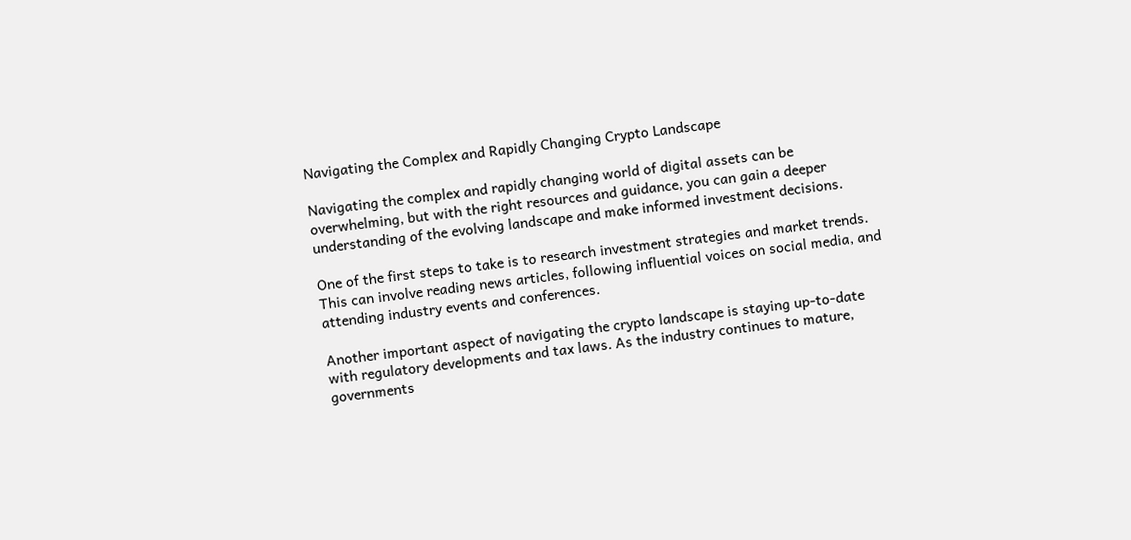Navigating the Complex and Rapidly Changing Crypto Landscape

Navigating the complex and rapidly changing world of digital assets can be overwhelming, but with the right resources and guidance, you can gain a deeper understanding of the evolving landscape and make informed investment decisions.

One of the first steps to take is to research investment strategies and market trends. This can involve reading news articles, following influential voices on social media, and attending industry events and conferences.

Another important aspect of navigating the crypto landscape is staying up-to-date with regulatory developments and tax laws. As the industry continues to mature, governments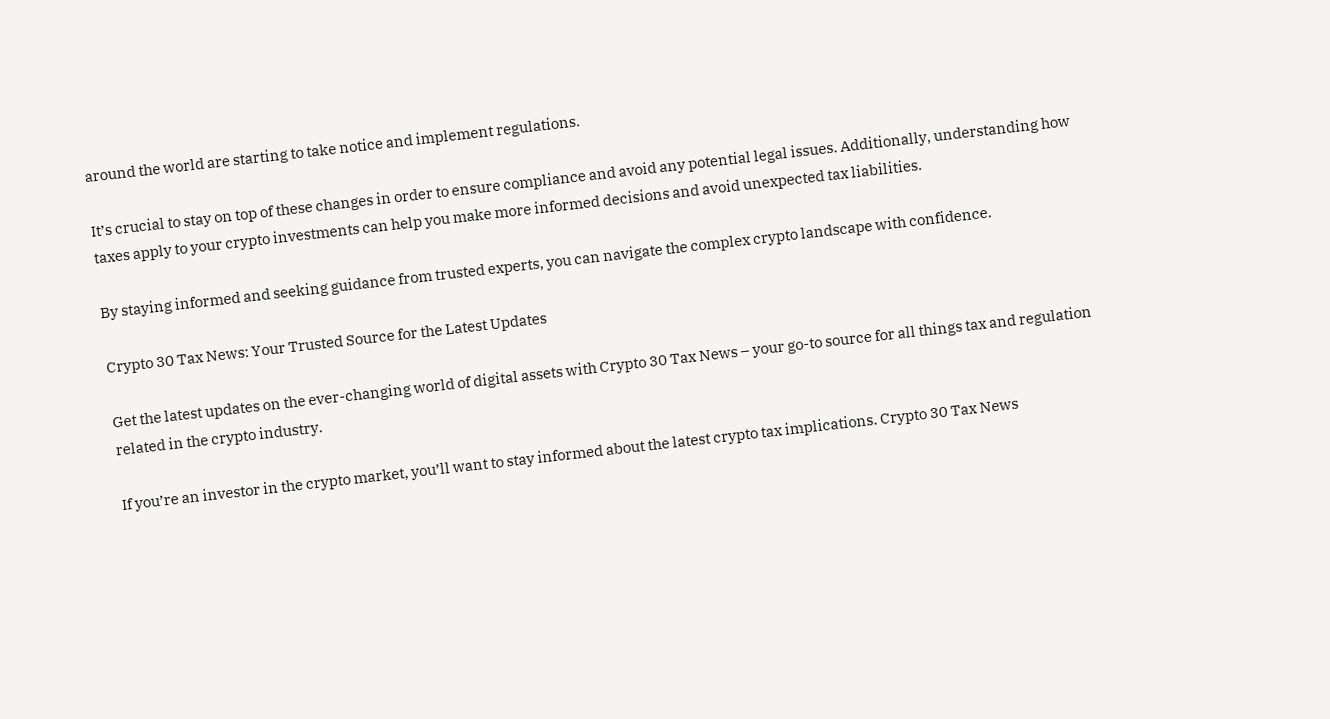around the world are starting to take notice and implement regulations.

It’s crucial to stay on top of these changes in order to ensure compliance and avoid any potential legal issues. Additionally, understanding how taxes apply to your crypto investments can help you make more informed decisions and avoid unexpected tax liabilities.

By staying informed and seeking guidance from trusted experts, you can navigate the complex crypto landscape with confidence.

Crypto 30 Tax News: Your Trusted Source for the Latest Updates

Get the latest updates on the ever-changing world of digital assets with Crypto 30 Tax News – your go-to source for all things tax and regulation related in the crypto industry.

If you’re an investor in the crypto market, you’ll want to stay informed about the latest crypto tax implications. Crypto 30 Tax News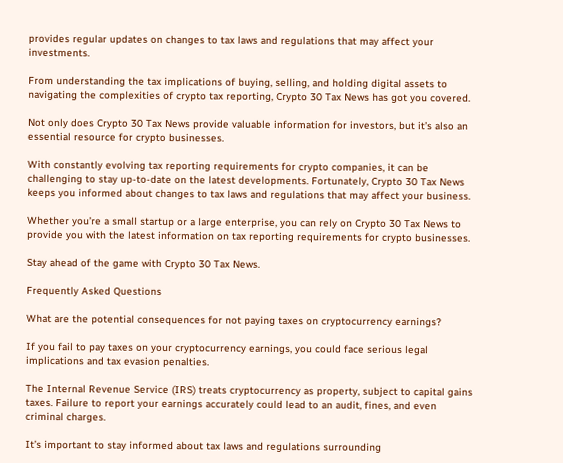provides regular updates on changes to tax laws and regulations that may affect your investments.

From understanding the tax implications of buying, selling, and holding digital assets to navigating the complexities of crypto tax reporting, Crypto 30 Tax News has got you covered.

Not only does Crypto 30 Tax News provide valuable information for investors, but it’s also an essential resource for crypto businesses.

With constantly evolving tax reporting requirements for crypto companies, it can be challenging to stay up-to-date on the latest developments. Fortunately, Crypto 30 Tax News keeps you informed about changes to tax laws and regulations that may affect your business.

Whether you’re a small startup or a large enterprise, you can rely on Crypto 30 Tax News to provide you with the latest information on tax reporting requirements for crypto businesses.

Stay ahead of the game with Crypto 30 Tax News.

Frequently Asked Questions

What are the potential consequences for not paying taxes on cryptocurrency earnings?

If you fail to pay taxes on your cryptocurrency earnings, you could face serious legal implications and tax evasion penalties.

The Internal Revenue Service (IRS) treats cryptocurrency as property, subject to capital gains taxes. Failure to report your earnings accurately could lead to an audit, fines, and even criminal charges.

It’s important to stay informed about tax laws and regulations surrounding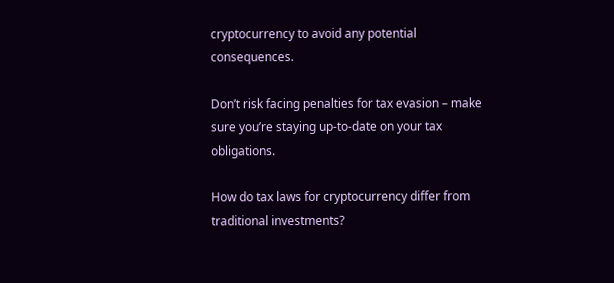cryptocurrency to avoid any potential consequences.

Don’t risk facing penalties for tax evasion – make sure you’re staying up-to-date on your tax obligations.

How do tax laws for cryptocurrency differ from traditional investments?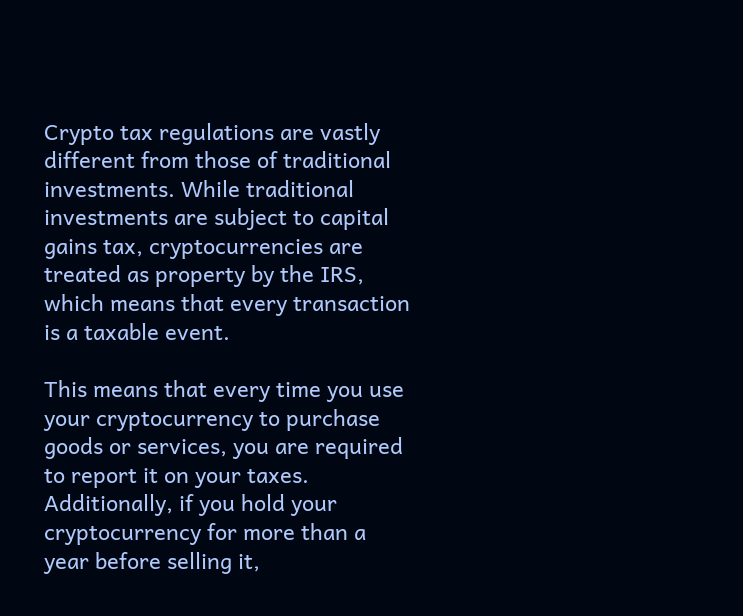Crypto tax regulations are vastly different from those of traditional investments. While traditional investments are subject to capital gains tax, cryptocurrencies are treated as property by the IRS, which means that every transaction is a taxable event.

This means that every time you use your cryptocurrency to purchase goods or services, you are required to report it on your taxes. Additionally, if you hold your cryptocurrency for more than a year before selling it,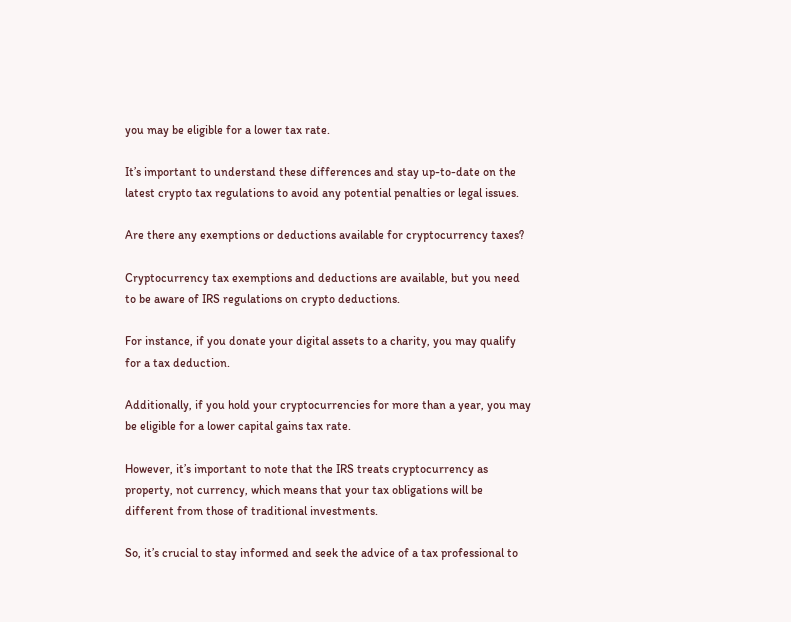you may be eligible for a lower tax rate.

It’s important to understand these differences and stay up-to-date on the latest crypto tax regulations to avoid any potential penalties or legal issues.

Are there any exemptions or deductions available for cryptocurrency taxes?

Cryptocurrency tax exemptions and deductions are available, but you need to be aware of IRS regulations on crypto deductions.

For instance, if you donate your digital assets to a charity, you may qualify for a tax deduction.

Additionally, if you hold your cryptocurrencies for more than a year, you may be eligible for a lower capital gains tax rate.

However, it’s important to note that the IRS treats cryptocurrency as property, not currency, which means that your tax obligations will be different from those of traditional investments.

So, it’s crucial to stay informed and seek the advice of a tax professional to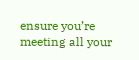ensure you’re meeting all your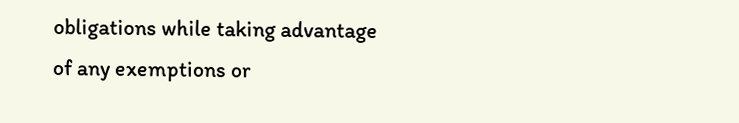obligations while taking advantage of any exemptions or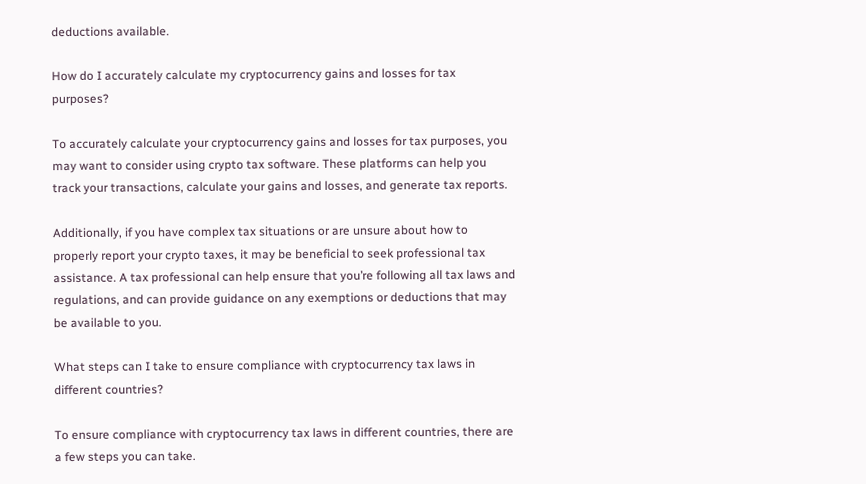deductions available.

How do I accurately calculate my cryptocurrency gains and losses for tax purposes?

To accurately calculate your cryptocurrency gains and losses for tax purposes, you may want to consider using crypto tax software. These platforms can help you track your transactions, calculate your gains and losses, and generate tax reports.

Additionally, if you have complex tax situations or are unsure about how to properly report your crypto taxes, it may be beneficial to seek professional tax assistance. A tax professional can help ensure that you’re following all tax laws and regulations, and can provide guidance on any exemptions or deductions that may be available to you.

What steps can I take to ensure compliance with cryptocurrency tax laws in different countries?

To ensure compliance with cryptocurrency tax laws in different countries, there are a few steps you can take.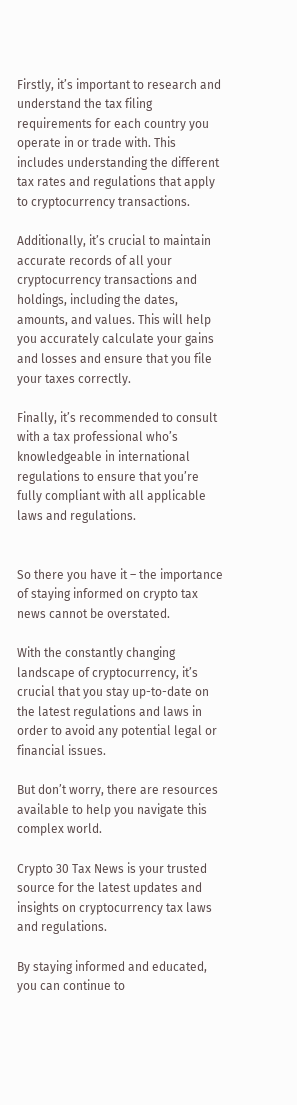Firstly, it’s important to research and understand the tax filing requirements for each country you operate in or trade with. This includes understanding the different tax rates and regulations that apply to cryptocurrency transactions.

Additionally, it’s crucial to maintain accurate records of all your cryptocurrency transactions and holdings, including the dates, amounts, and values. This will help you accurately calculate your gains and losses and ensure that you file your taxes correctly.

Finally, it’s recommended to consult with a tax professional who’s knowledgeable in international regulations to ensure that you’re fully compliant with all applicable laws and regulations.


So there you have it – the importance of staying informed on crypto tax news cannot be overstated.

With the constantly changing landscape of cryptocurrency, it’s crucial that you stay up-to-date on the latest regulations and laws in order to avoid any potential legal or financial issues.

But don’t worry, there are resources available to help you navigate this complex world.

Crypto 30 Tax News is your trusted source for the latest updates and insights on cryptocurrency tax laws and regulations.

By staying informed and educated, you can continue to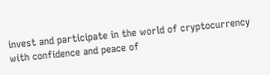invest and participate in the world of cryptocurrency with confidence and peace of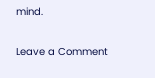mind.

Leave a Comment